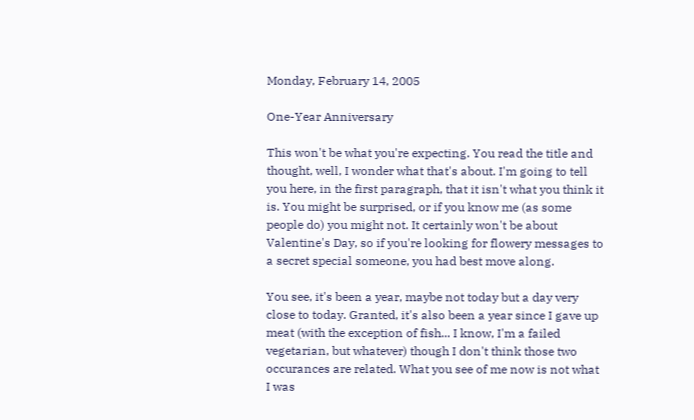Monday, February 14, 2005

One-Year Anniversary

This won't be what you're expecting. You read the title and thought, well, I wonder what that's about. I'm going to tell you here, in the first paragraph, that it isn't what you think it is. You might be surprised, or if you know me (as some people do) you might not. It certainly won't be about Valentine's Day, so if you're looking for flowery messages to a secret special someone, you had best move along.

You see, it's been a year, maybe not today but a day very close to today. Granted, it's also been a year since I gave up meat (with the exception of fish... I know, I'm a failed vegetarian, but whatever) though I don't think those two occurances are related. What you see of me now is not what I was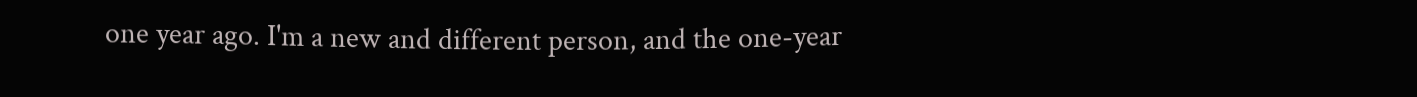one year ago. I'm a new and different person, and the one-year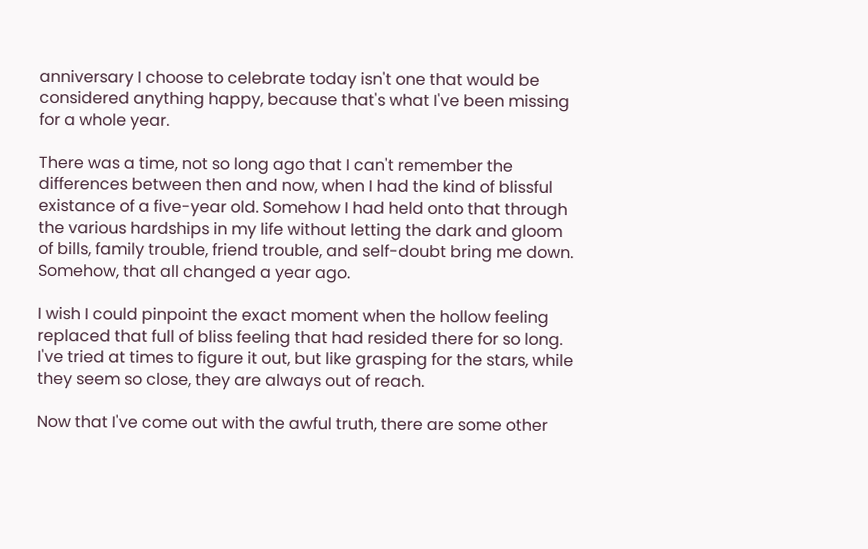anniversary I choose to celebrate today isn't one that would be considered anything happy, because that's what I've been missing for a whole year.

There was a time, not so long ago that I can't remember the differences between then and now, when I had the kind of blissful existance of a five-year old. Somehow I had held onto that through the various hardships in my life without letting the dark and gloom of bills, family trouble, friend trouble, and self-doubt bring me down. Somehow, that all changed a year ago.

I wish I could pinpoint the exact moment when the hollow feeling replaced that full of bliss feeling that had resided there for so long. I've tried at times to figure it out, but like grasping for the stars, while they seem so close, they are always out of reach.

Now that I've come out with the awful truth, there are some other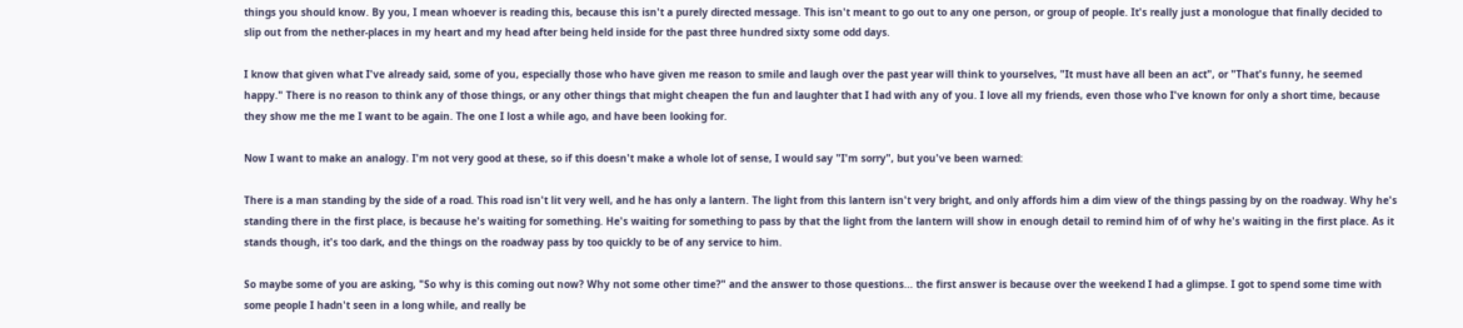things you should know. By you, I mean whoever is reading this, because this isn't a purely directed message. This isn't meant to go out to any one person, or group of people. It's really just a monologue that finally decided to slip out from the nether-places in my heart and my head after being held inside for the past three hundred sixty some odd days.

I know that given what I've already said, some of you, especially those who have given me reason to smile and laugh over the past year will think to yourselves, "It must have all been an act", or "That's funny, he seemed happy." There is no reason to think any of those things, or any other things that might cheapen the fun and laughter that I had with any of you. I love all my friends, even those who I've known for only a short time, because they show me the me I want to be again. The one I lost a while ago, and have been looking for.

Now I want to make an analogy. I'm not very good at these, so if this doesn't make a whole lot of sense, I would say "I'm sorry", but you've been warned:

There is a man standing by the side of a road. This road isn't lit very well, and he has only a lantern. The light from this lantern isn't very bright, and only affords him a dim view of the things passing by on the roadway. Why he's standing there in the first place, is because he's waiting for something. He's waiting for something to pass by that the light from the lantern will show in enough detail to remind him of of why he's waiting in the first place. As it stands though, it's too dark, and the things on the roadway pass by too quickly to be of any service to him.

So maybe some of you are asking, "So why is this coming out now? Why not some other time?" and the answer to those questions... the first answer is because over the weekend I had a glimpse. I got to spend some time with some people I hadn't seen in a long while, and really be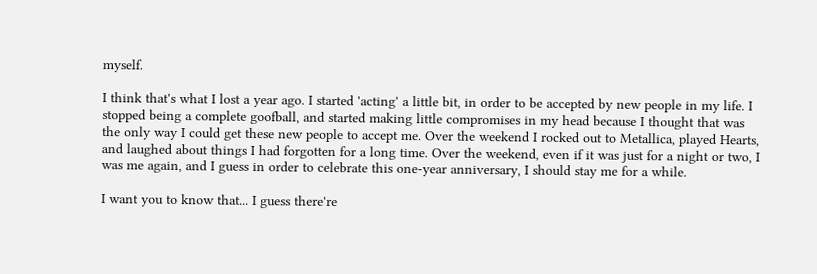myself.

I think that's what I lost a year ago. I started 'acting' a little bit, in order to be accepted by new people in my life. I stopped being a complete goofball, and started making little compromises in my head because I thought that was the only way I could get these new people to accept me. Over the weekend I rocked out to Metallica, played Hearts, and laughed about things I had forgotten for a long time. Over the weekend, even if it was just for a night or two, I was me again, and I guess in order to celebrate this one-year anniversary, I should stay me for a while.

I want you to know that... I guess there're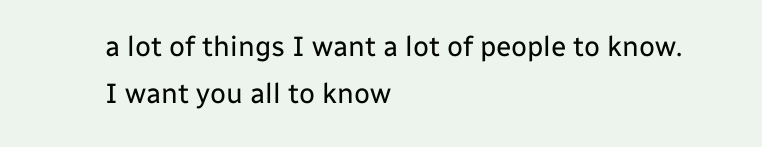a lot of things I want a lot of people to know. I want you all to know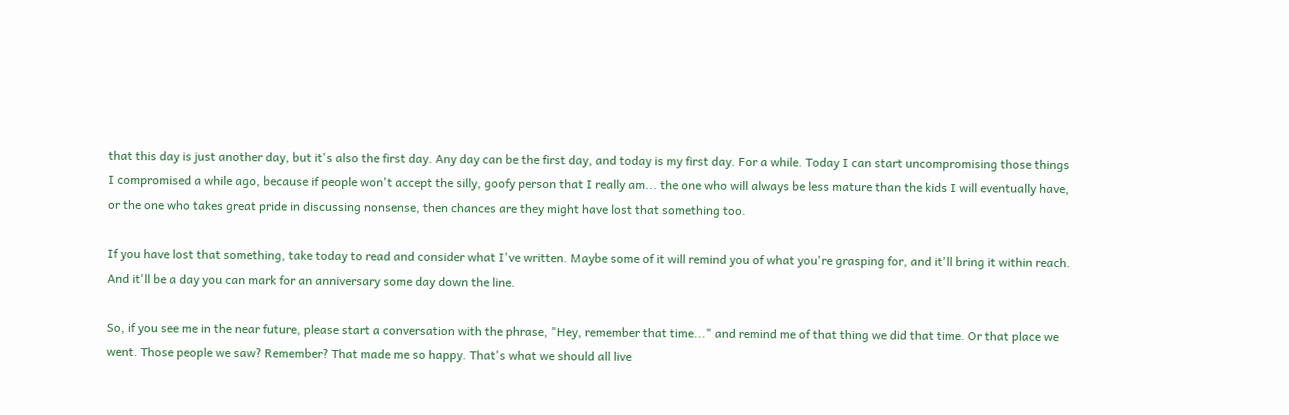that this day is just another day, but it's also the first day. Any day can be the first day, and today is my first day. For a while. Today I can start uncompromising those things I compromised a while ago, because if people won't accept the silly, goofy person that I really am... the one who will always be less mature than the kids I will eventually have, or the one who takes great pride in discussing nonsense, then chances are they might have lost that something too.

If you have lost that something, take today to read and consider what I've written. Maybe some of it will remind you of what you're grasping for, and it'll bring it within reach. And it'll be a day you can mark for an anniversary some day down the line.

So, if you see me in the near future, please start a conversation with the phrase, "Hey, remember that time..." and remind me of that thing we did that time. Or that place we went. Those people we saw? Remember? That made me so happy. That's what we should all live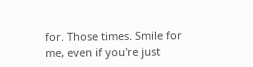for. Those times. Smile for me, even if you're just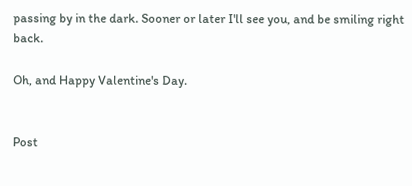passing by in the dark. Sooner or later I'll see you, and be smiling right back.

Oh, and Happy Valentine's Day.


Post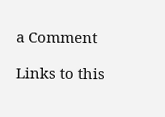a Comment

Links to this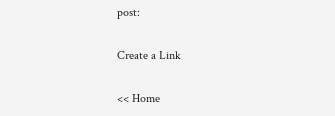post:

Create a Link

<< Home